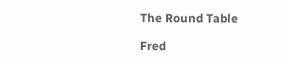The Round Table

Fred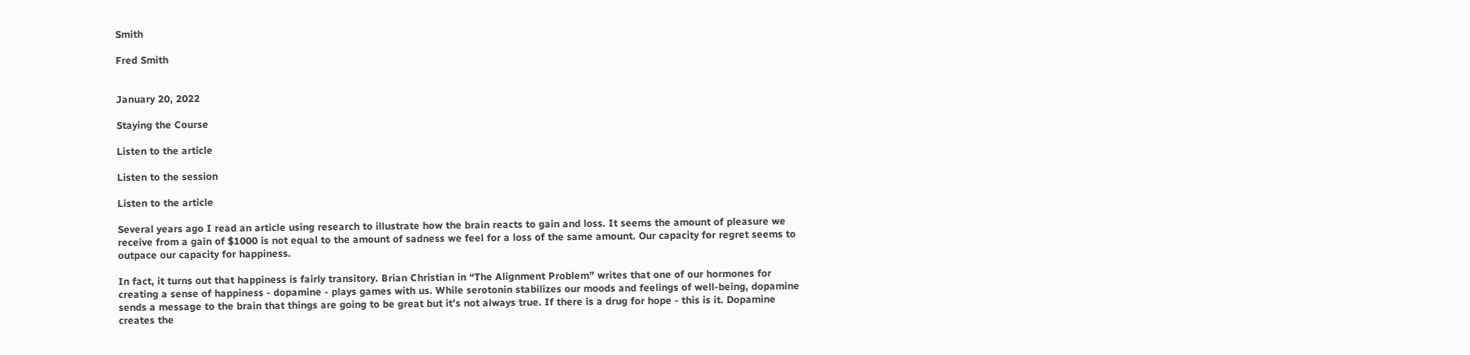Smith

Fred Smith


January 20, 2022

Staying the Course

Listen to the article

Listen to the session

Listen to the article

Several years ago I read an article using research to illustrate how the brain reacts to gain and loss. It seems the amount of pleasure we receive from a gain of $1000 is not equal to the amount of sadness we feel for a loss of the same amount. Our capacity for regret seems to outpace our capacity for happiness.

In fact, it turns out that happiness is fairly transitory. Brian Christian in “The Alignment Problem” writes that one of our hormones for creating a sense of happiness - dopamine - plays games with us. While serotonin stabilizes our moods and feelings of well-being, dopamine sends a message to the brain that things are going to be great but it’s not always true. If there is a drug for hope - this is it. Dopamine creates the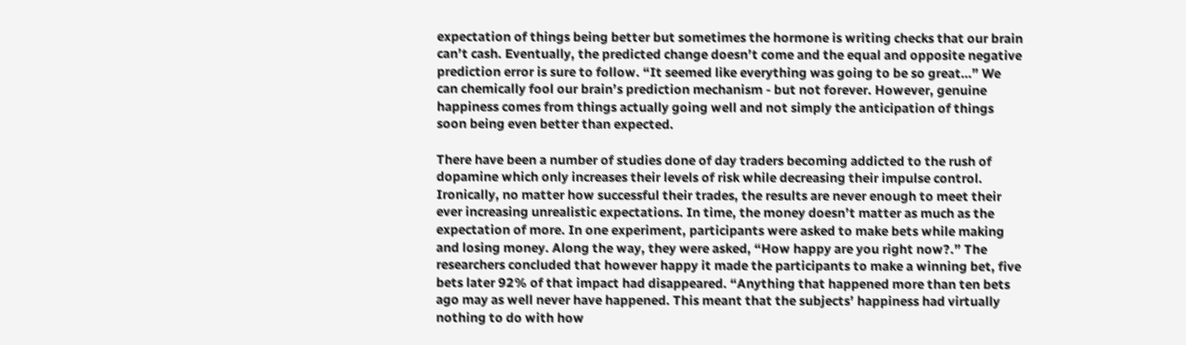expectation of things being better but sometimes the hormone is writing checks that our brain can’t cash. Eventually, the predicted change doesn’t come and the equal and opposite negative prediction error is sure to follow. “It seemed like everything was going to be so great…” We can chemically fool our brain’s prediction mechanism - but not forever. However, genuine happiness comes from things actually going well and not simply the anticipation of things soon being even better than expected.

There have been a number of studies done of day traders becoming addicted to the rush of dopamine which only increases their levels of risk while decreasing their impulse control. Ironically, no matter how successful their trades, the results are never enough to meet their ever increasing unrealistic expectations. In time, the money doesn’t matter as much as the expectation of more. In one experiment, participants were asked to make bets while making and losing money. Along the way, they were asked, “How happy are you right now?.” The researchers concluded that however happy it made the participants to make a winning bet, five bets later 92% of that impact had disappeared. “Anything that happened more than ten bets ago may as well never have happened. This meant that the subjects’ happiness had virtually nothing to do with how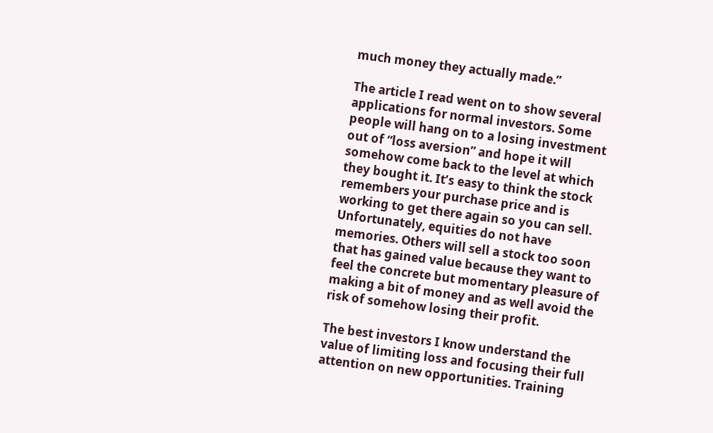much money they actually made.”

The article I read went on to show several applications for normal investors. Some people will hang on to a losing investment out of “loss aversion” and hope it will somehow come back to the level at which they bought it. It’s easy to think the stock remembers your purchase price and is working to get there again so you can sell. Unfortunately, equities do not have memories. Others will sell a stock too soon that has gained value because they want to feel the concrete but momentary pleasure of making a bit of money and as well avoid the risk of somehow losing their profit.

The best investors I know understand the value of limiting loss and focusing their full attention on new opportunities. Training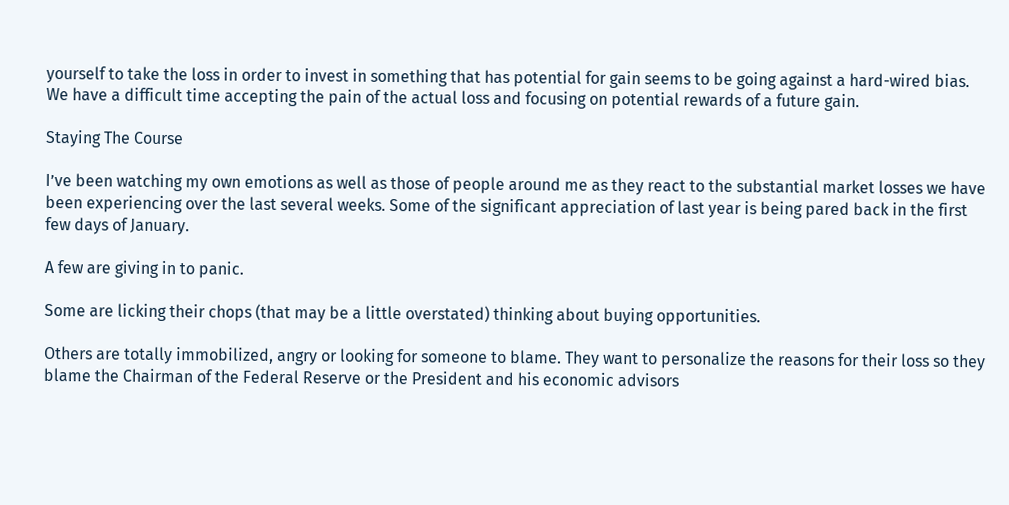yourself to take the loss in order to invest in something that has potential for gain seems to be going against a hard-wired bias. We have a difficult time accepting the pain of the actual loss and focusing on potential rewards of a future gain.

Staying The Course

I’ve been watching my own emotions as well as those of people around me as they react to the substantial market losses we have been experiencing over the last several weeks. Some of the significant appreciation of last year is being pared back in the first few days of January.

A few are giving in to panic.

Some are licking their chops (that may be a little overstated) thinking about buying opportunities.

Others are totally immobilized, angry or looking for someone to blame. They want to personalize the reasons for their loss so they blame the Chairman of the Federal Reserve or the President and his economic advisors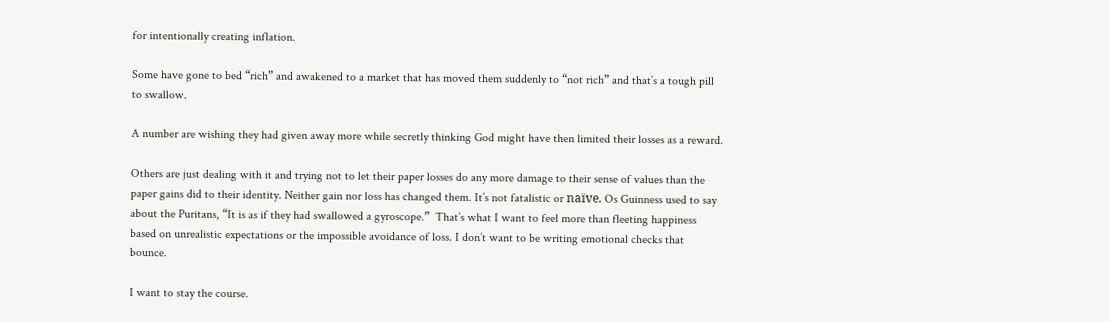for intentionally creating inflation.

Some have gone to bed “rich” and awakened to a market that has moved them suddenly to “not rich” and that’s a tough pill to swallow.

A number are wishing they had given away more while secretly thinking God might have then limited their losses as a reward.

Others are just dealing with it and trying not to let their paper losses do any more damage to their sense of values than the paper gains did to their identity. Neither gain nor loss has changed them. It’s not fatalistic or naïve. Os Guinness used to say about the Puritans, “It is as if they had swallowed a gyroscope.”  That’s what I want to feel more than fleeting happiness based on unrealistic expectations or the impossible avoidance of loss. I don’t want to be writing emotional checks that bounce.

I want to stay the course.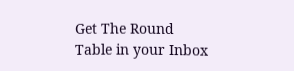Get The Round Table in your Inbox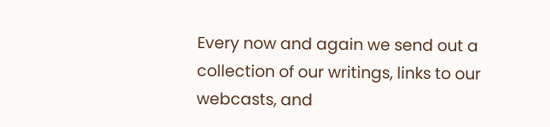Every now and again we send out a collection of our writings, links to our webcasts, and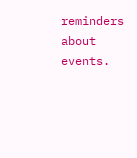reminders about events.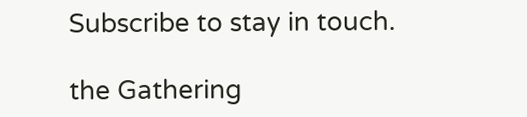Subscribe to stay in touch.

the Gathering